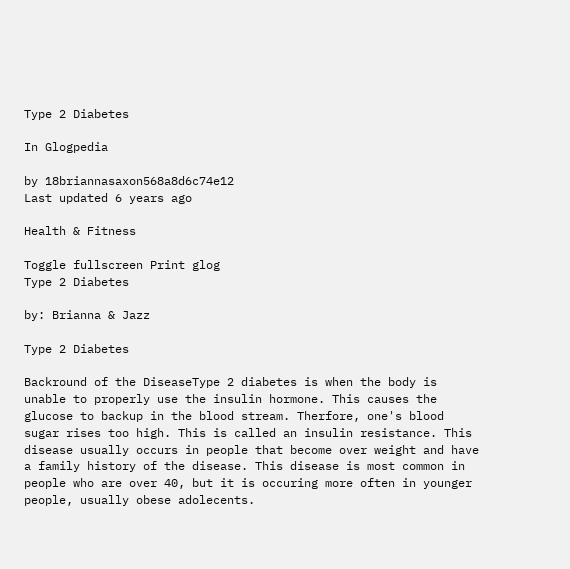Type 2 Diabetes

In Glogpedia

by 18briannasaxon568a8d6c74e12
Last updated 6 years ago

Health & Fitness

Toggle fullscreen Print glog
Type 2 Diabetes

by: Brianna & Jazz

Type 2 Diabetes

Backround of the DiseaseType 2 diabetes is when the body is unable to properly use the insulin hormone. This causes the glucose to backup in the blood stream. Therfore, one's blood sugar rises too high. This is called an insulin resistance. This disease usually occurs in people that become over weight and have a family history of the disease. This disease is most common in people who are over 40, but it is occuring more often in younger people, usually obese adolecents.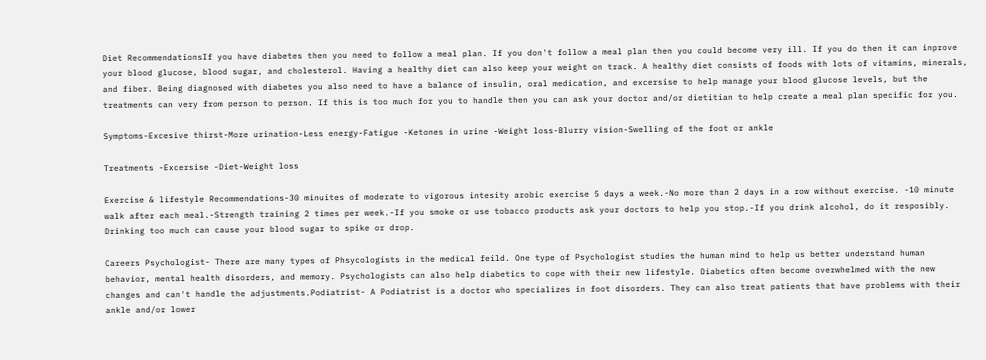Diet RecommendationsIf you have diabetes then you need to follow a meal plan. If you don't follow a meal plan then you could become very ill. If you do then it can inprove your blood glucose, blood sugar, and cholesterol. Having a healthy diet can also keep your weight on track. A healthy diet consists of foods with lots of vitamins, minerals, and fiber. Being diagnosed with diabetes you also need to have a balance of insulin, oral medication, and excersise to help manage your blood glucose levels, but the treatments can very from person to person. If this is too much for you to handle then you can ask your doctor and/or dietitian to help create a meal plan specific for you.

Symptoms-Excesive thirst-More urination-Less energy-Fatigue -Ketones in urine -Weight loss-Blurry vision-Swelling of the foot or ankle

Treatments -Excersise -Diet-Weight loss

Exercise & lifestyle Recommendations-30 minuites of moderate to vigorous intesity arobic exercise 5 days a week.-No more than 2 days in a row without exercise. -10 minute walk after each meal.-Strength training 2 times per week.-If you smoke or use tobacco products ask your doctors to help you stop.-If you drink alcohol, do it resposibly. Drinking too much can cause your blood sugar to spike or drop.

Careers Psychologist- There are many types of Phsycologists in the medical feild. One type of Psychologist studies the human mind to help us better understand human behavior, mental health disorders, and memory. Psychologists can also help diabetics to cope with their new lifestyle. Diabetics often become overwhelmed with the new changes and can't handle the adjustments.Podiatrist- A Podiatrist is a doctor who specializes in foot disorders. They can also treat patients that have problems with their ankle and/or lower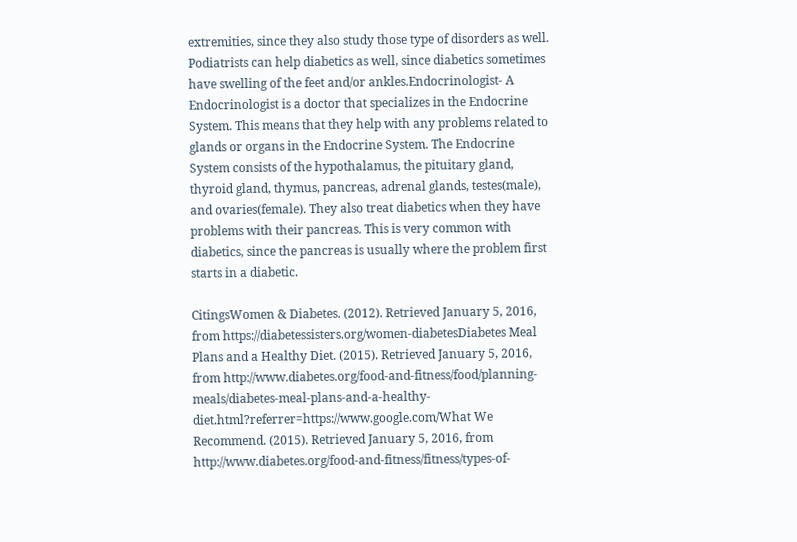extremities, since they also study those type of disorders as well. Podiatrists can help diabetics as well, since diabetics sometimes have swelling of the feet and/or ankles.Endocrinologist- A Endocrinologist is a doctor that specializes in the Endocrine System. This means that they help with any problems related to glands or organs in the Endocrine System. The Endocrine System consists of the hypothalamus, the pituitary gland, thyroid gland, thymus, pancreas, adrenal glands, testes(male), and ovaries(female). They also treat diabetics when they have problems with their pancreas. This is very common with diabetics, since the pancreas is usually where the problem first starts in a diabetic.

CitingsWomen & Diabetes. (2012). Retrieved January 5, 2016, from https://diabetessisters.org/women-diabetesDiabetes Meal Plans and a Healthy Diet. (2015). Retrieved January 5, 2016, from http://www.diabetes.org/food-and-fitness/food/planning-meals/diabetes-meal-plans-and-a-healthy-diet.html?referrer=https://www.google.com/What We Recommend. (2015). Retrieved January 5, 2016, from http://www.diabetes.org/food-and-fitness/fitness/types-of-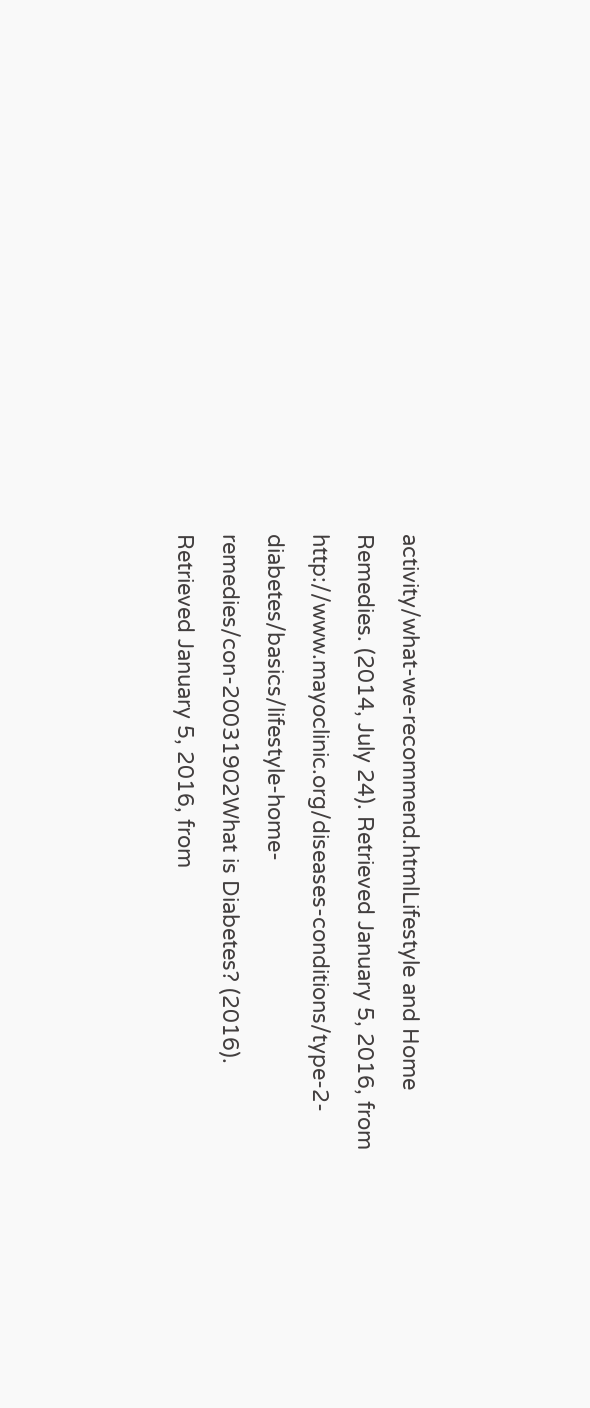activity/what-we-recommend.htmlLifestyle and Home Remedies. (2014, July 24). Retrieved January 5, 2016, from http://www.mayoclinic.org/diseases-conditions/type-2-diabetes/basics/lifestyle-home-remedies/con-20031902What is Diabetes? (2016). Retrieved January 5, 2016, from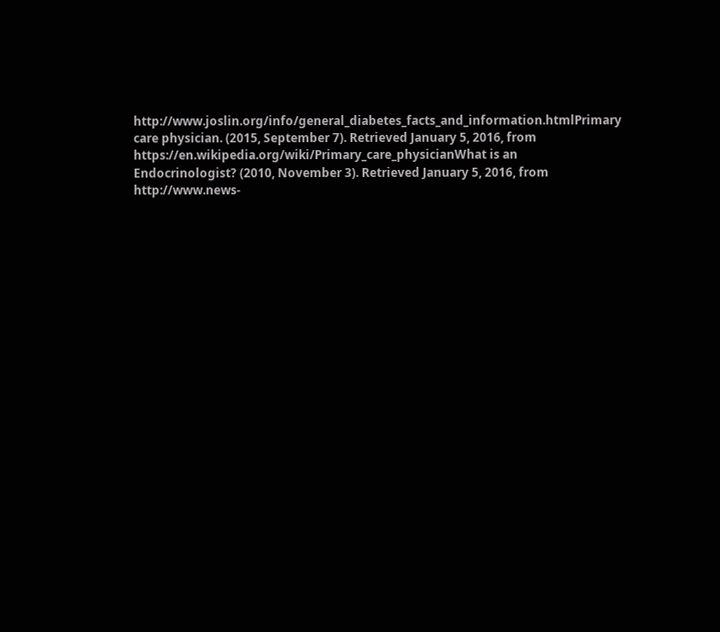http://www.joslin.org/info/general_diabetes_facts_and_information.htmlPrimary care physician. (2015, September 7). Retrieved January 5, 2016, from https://en.wikipedia.org/wiki/Primary_care_physicianWhat is an Endocrinologist? (2010, November 3). Retrieved January 5, 2016, from http://www.news-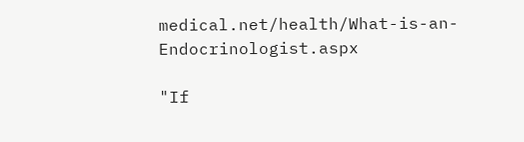medical.net/health/What-is-an-Endocrinologist.aspx

"If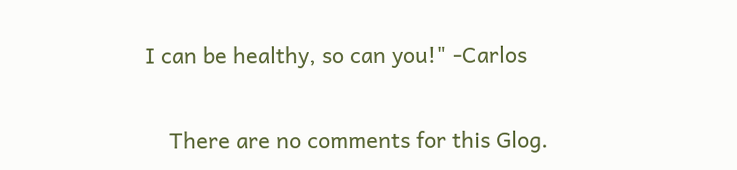I can be healthy, so can you!" -Carlos


    There are no comments for this Glog.